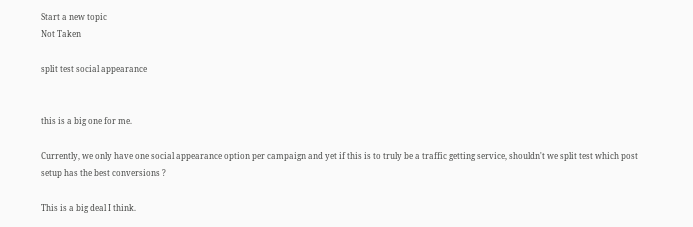Start a new topic
Not Taken

split test social appearance


this is a big one for me.

Currently, we only have one social appearance option per campaign and yet if this is to truly be a traffic getting service, shouldn't we split test which post setup has the best conversions ?

This is a big deal I think.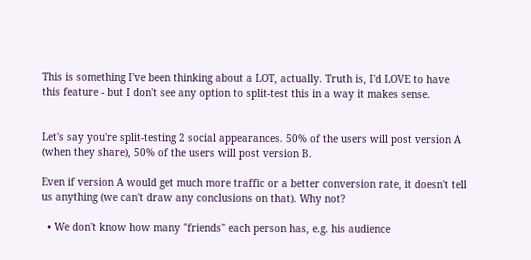This is something I've been thinking about a LOT, actually. Truth is, I'd LOVE to have this feature - but I don't see any option to split-test this in a way it makes sense.


Let's say you're split-testing 2 social appearances. 50% of the users will post version A (when they share), 50% of the users will post version B.

Even if version A would get much more traffic or a better conversion rate, it doesn't tell us anything (we can't draw any conclusions on that). Why not?

  • We don't know how many "friends" each person has, e.g. his audience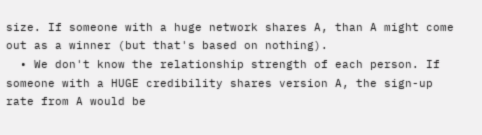size. If someone with a huge network shares A, than A might come out as a winner (but that's based on nothing).
  • We don't know the relationship strength of each person. If someone with a HUGE credibility shares version A, the sign-up rate from A would be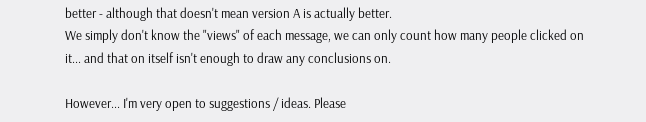better - although that doesn't mean version A is actually better.
We simply don't know the "views" of each message, we can only count how many people clicked on it... and that on itself isn't enough to draw any conclusions on.

However... I'm very open to suggestions / ideas. Please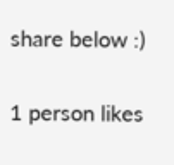share below :)

1 person likes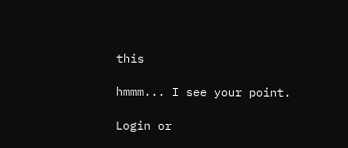this

hmmm... I see your point.

Login or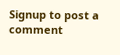Signup to post a comment